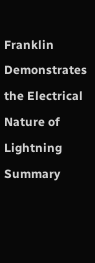Franklin Demonstrates the Electrical Nature of Lightning Summary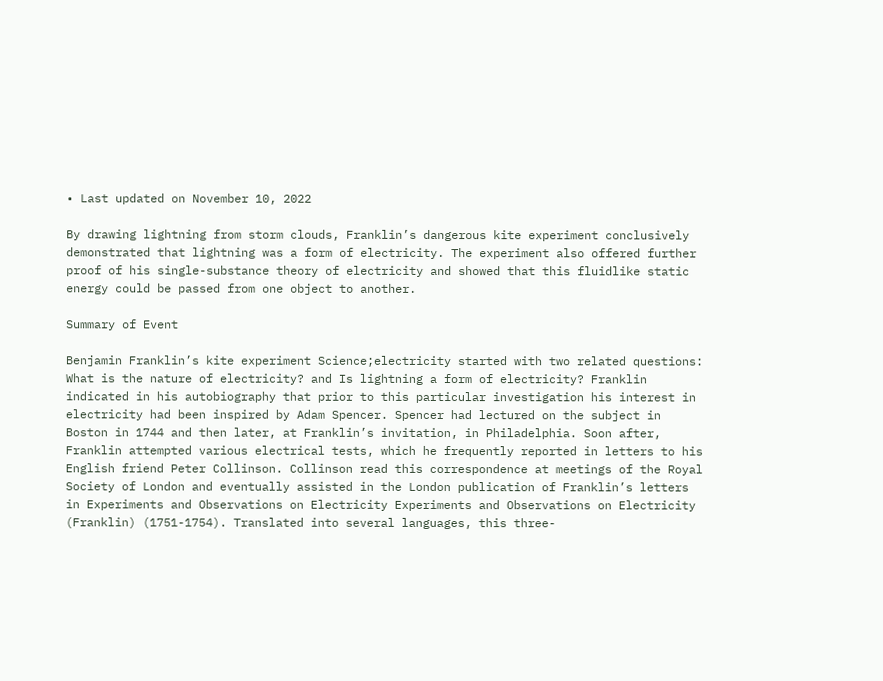• Last updated on November 10, 2022

By drawing lightning from storm clouds, Franklin’s dangerous kite experiment conclusively demonstrated that lightning was a form of electricity. The experiment also offered further proof of his single-substance theory of electricity and showed that this fluidlike static energy could be passed from one object to another.

Summary of Event

Benjamin Franklin’s kite experiment Science;electricity started with two related questions: What is the nature of electricity? and Is lightning a form of electricity? Franklin indicated in his autobiography that prior to this particular investigation his interest in electricity had been inspired by Adam Spencer. Spencer had lectured on the subject in Boston in 1744 and then later, at Franklin’s invitation, in Philadelphia. Soon after, Franklin attempted various electrical tests, which he frequently reported in letters to his English friend Peter Collinson. Collinson read this correspondence at meetings of the Royal Society of London and eventually assisted in the London publication of Franklin’s letters in Experiments and Observations on Electricity Experiments and Observations on Electricity (Franklin) (1751-1754). Translated into several languages, this three-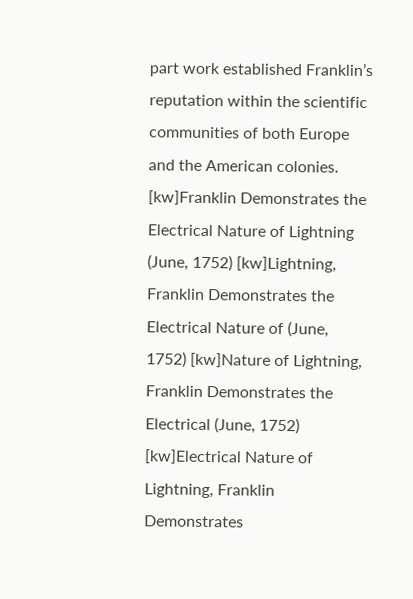part work established Franklin’s reputation within the scientific communities of both Europe and the American colonies. [kw]Franklin Demonstrates the Electrical Nature of Lightning (June, 1752) [kw]Lightning, Franklin Demonstrates the Electrical Nature of (June, 1752) [kw]Nature of Lightning, Franklin Demonstrates the Electrical (June, 1752) [kw]Electrical Nature of Lightning, Franklin Demonstrates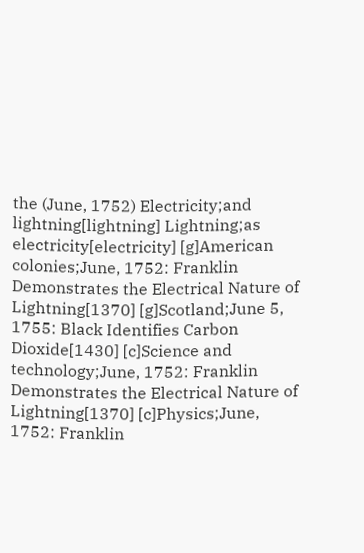the (June, 1752) Electricity;and lightning[lightning] Lightning;as electricity[electricity] [g]American colonies;June, 1752: Franklin Demonstrates the Electrical Nature of Lightning[1370] [g]Scotland;June 5, 1755: Black Identifies Carbon Dioxide[1430] [c]Science and technology;June, 1752: Franklin Demonstrates the Electrical Nature of Lightning[1370] [c]Physics;June, 1752: Franklin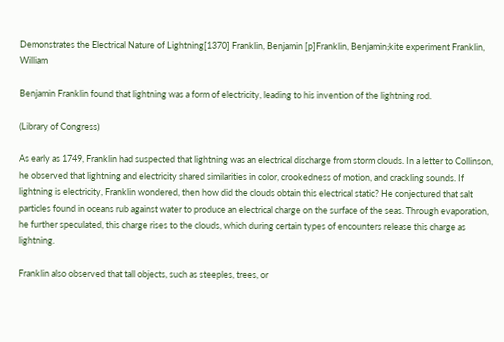Demonstrates the Electrical Nature of Lightning[1370] Franklin, Benjamin [p]Franklin, Benjamin;kite experiment Franklin, William

Benjamin Franklin found that lightning was a form of electricity, leading to his invention of the lightning rod.

(Library of Congress)

As early as 1749, Franklin had suspected that lightning was an electrical discharge from storm clouds. In a letter to Collinson, he observed that lightning and electricity shared similarities in color, crookedness of motion, and crackling sounds. If lightning is electricity, Franklin wondered, then how did the clouds obtain this electrical static? He conjectured that salt particles found in oceans rub against water to produce an electrical charge on the surface of the seas. Through evaporation, he further speculated, this charge rises to the clouds, which during certain types of encounters release this charge as lightning.

Franklin also observed that tall objects, such as steeples, trees, or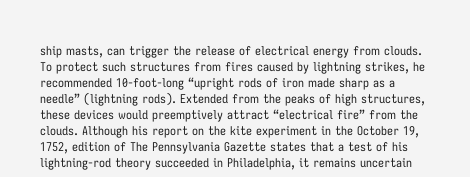ship masts, can trigger the release of electrical energy from clouds. To protect such structures from fires caused by lightning strikes, he recommended 10-foot-long “upright rods of iron made sharp as a needle” (lightning rods). Extended from the peaks of high structures, these devices would preemptively attract “electrical fire” from the clouds. Although his report on the kite experiment in the October 19, 1752, edition of The Pennsylvania Gazette states that a test of his lightning-rod theory succeeded in Philadelphia, it remains uncertain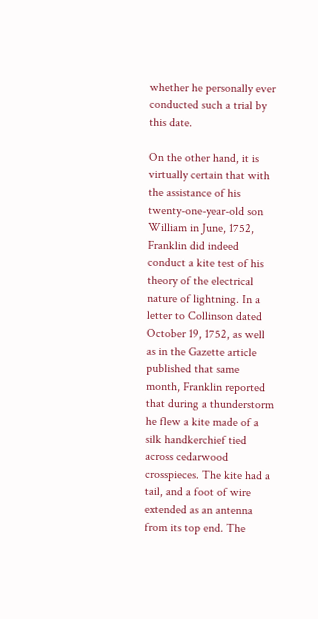whether he personally ever conducted such a trial by this date.

On the other hand, it is virtually certain that with the assistance of his twenty-one-year-old son William in June, 1752, Franklin did indeed conduct a kite test of his theory of the electrical nature of lightning. In a letter to Collinson dated October 19, 1752, as well as in the Gazette article published that same month, Franklin reported that during a thunderstorm he flew a kite made of a silk handkerchief tied across cedarwood crosspieces. The kite had a tail, and a foot of wire extended as an antenna from its top end. The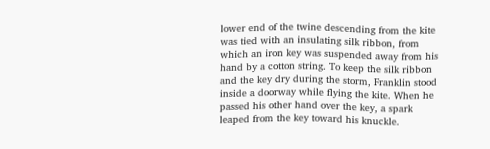lower end of the twine descending from the kite was tied with an insulating silk ribbon, from which an iron key was suspended away from his hand by a cotton string. To keep the silk ribbon and the key dry during the storm, Franklin stood inside a doorway while flying the kite. When he passed his other hand over the key, a spark leaped from the key toward his knuckle.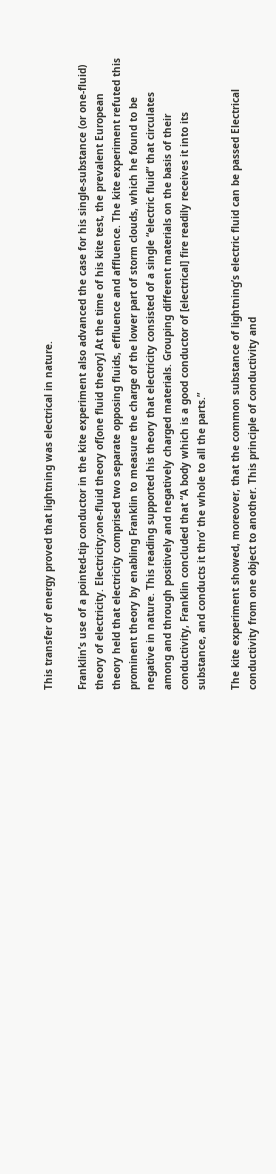This transfer of energy proved that lightning was electrical in nature.

Franklin’s use of a pointed-tip conductor in the kite experiment also advanced the case for his single-substance (or one-fluid) theory of electricity. Electricity;one-fluid theory of[one fluid theory] At the time of his kite test, the prevalent European theory held that electricity comprised two separate opposing fluids, effluence and affluence. The kite experiment refuted this prominent theory by enabling Franklin to measure the charge of the lower part of storm clouds, which he found to be negative in nature. This reading supported his theory that electricity consisted of a single “electric fluid” that circulates among and through positively and negatively charged materials. Grouping different materials on the basis of their conductivity, Franklin concluded that “A body which is a good conductor of [electrical] fire readily receives it into its substance, and conducts it thro’ the whole to all the parts.”

The kite experiment showed, moreover, that the common substance of lightning’s electric fluid can be passed Electrical conductivity from one object to another. This principle of conductivity and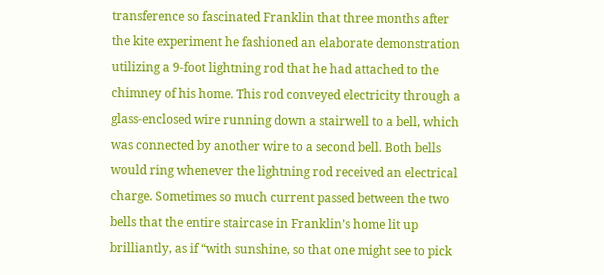transference so fascinated Franklin that three months after the kite experiment he fashioned an elaborate demonstration utilizing a 9-foot lightning rod that he had attached to the chimney of his home. This rod conveyed electricity through a glass-enclosed wire running down a stairwell to a bell, which was connected by another wire to a second bell. Both bells would ring whenever the lightning rod received an electrical charge. Sometimes so much current passed between the two bells that the entire staircase in Franklin’s home lit up brilliantly, as if “with sunshine, so that one might see to pick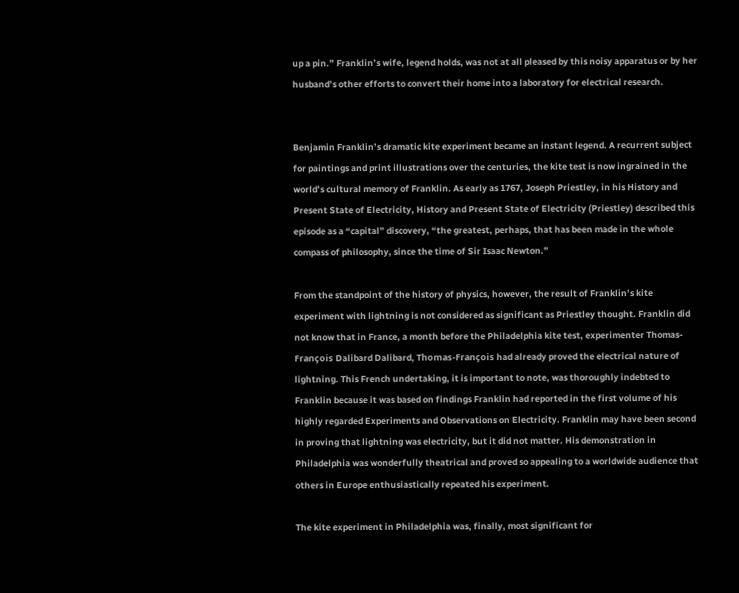up a pin.” Franklin’s wife, legend holds, was not at all pleased by this noisy apparatus or by her husband’s other efforts to convert their home into a laboratory for electrical research.


Benjamin Franklin’s dramatic kite experiment became an instant legend. A recurrent subject for paintings and print illustrations over the centuries, the kite test is now ingrained in the world’s cultural memory of Franklin. As early as 1767, Joseph Priestley, in his History and Present State of Electricity, History and Present State of Electricity (Priestley) described this episode as a “capital” discovery, “the greatest, perhaps, that has been made in the whole compass of philosophy, since the time of Sir Isaac Newton.”

From the standpoint of the history of physics, however, the result of Franklin’s kite experiment with lightning is not considered as significant as Priestley thought. Franklin did not know that in France, a month before the Philadelphia kite test, experimenter Thomas-François Dalibard Dalibard, Thomas-François had already proved the electrical nature of lightning. This French undertaking, it is important to note, was thoroughly indebted to Franklin because it was based on findings Franklin had reported in the first volume of his highly regarded Experiments and Observations on Electricity. Franklin may have been second in proving that lightning was electricity, but it did not matter. His demonstration in Philadelphia was wonderfully theatrical and proved so appealing to a worldwide audience that others in Europe enthusiastically repeated his experiment.

The kite experiment in Philadelphia was, finally, most significant for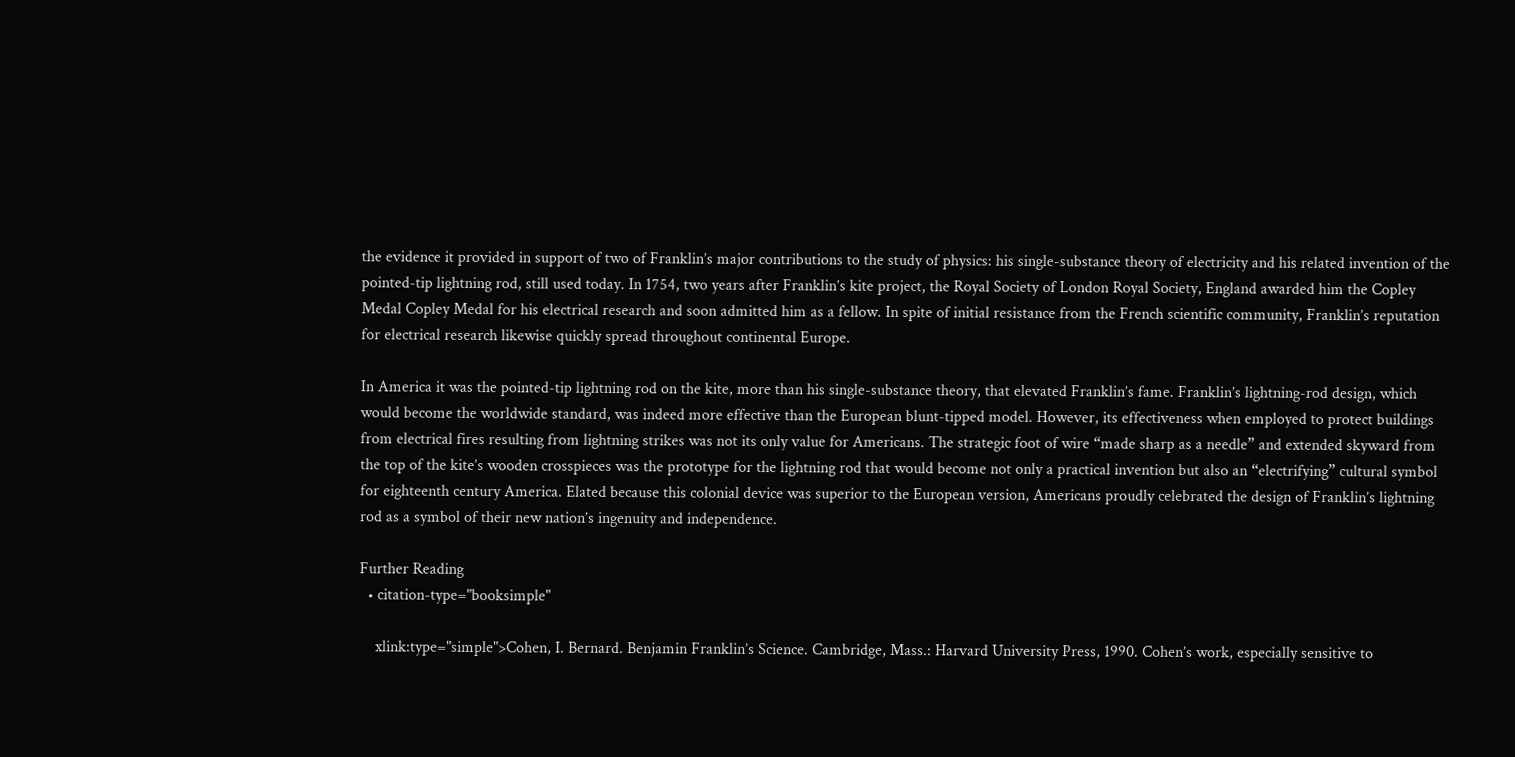the evidence it provided in support of two of Franklin’s major contributions to the study of physics: his single-substance theory of electricity and his related invention of the pointed-tip lightning rod, still used today. In 1754, two years after Franklin’s kite project, the Royal Society of London Royal Society, England awarded him the Copley Medal Copley Medal for his electrical research and soon admitted him as a fellow. In spite of initial resistance from the French scientific community, Franklin’s reputation for electrical research likewise quickly spread throughout continental Europe.

In America it was the pointed-tip lightning rod on the kite, more than his single-substance theory, that elevated Franklin’s fame. Franklin’s lightning-rod design, which would become the worldwide standard, was indeed more effective than the European blunt-tipped model. However, its effectiveness when employed to protect buildings from electrical fires resulting from lightning strikes was not its only value for Americans. The strategic foot of wire “made sharp as a needle” and extended skyward from the top of the kite’s wooden crosspieces was the prototype for the lightning rod that would become not only a practical invention but also an “electrifying” cultural symbol for eighteenth century America. Elated because this colonial device was superior to the European version, Americans proudly celebrated the design of Franklin’s lightning rod as a symbol of their new nation’s ingenuity and independence.

Further Reading
  • citation-type="booksimple"

    xlink:type="simple">Cohen, I. Bernard. Benjamin Franklin’s Science. Cambridge, Mass.: Harvard University Press, 1990. Cohen’s work, especially sensitive to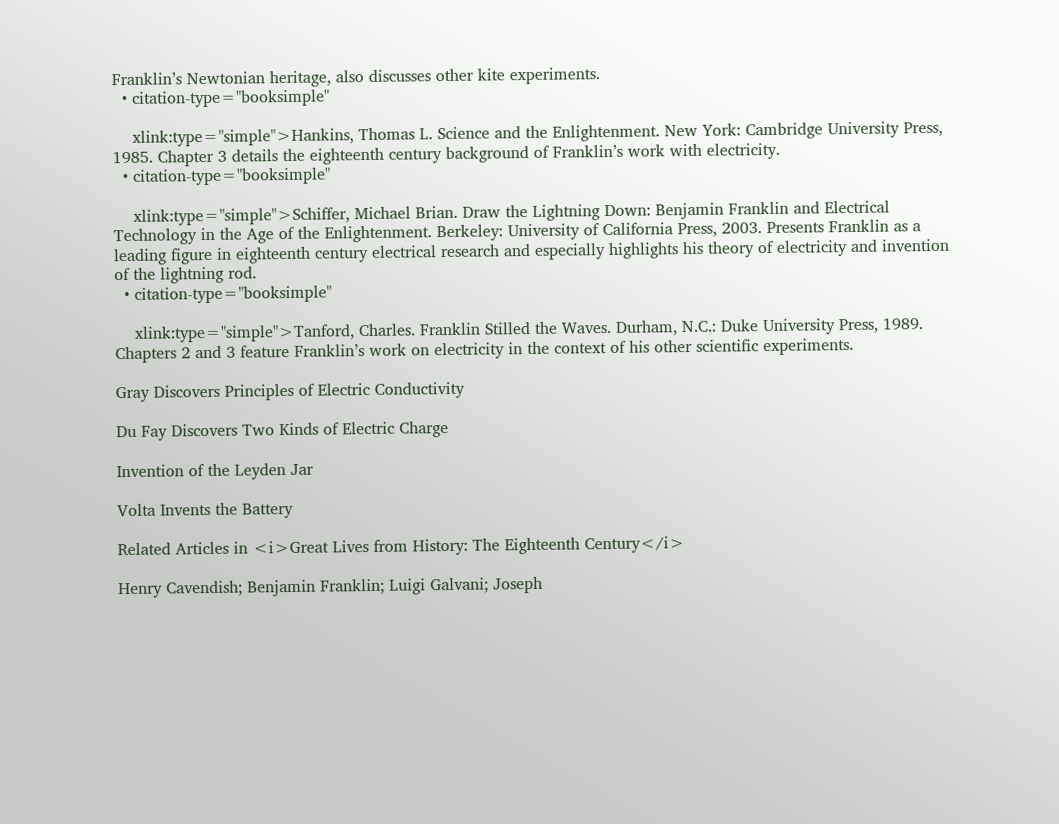Franklin’s Newtonian heritage, also discusses other kite experiments.
  • citation-type="booksimple"

    xlink:type="simple">Hankins, Thomas L. Science and the Enlightenment. New York: Cambridge University Press, 1985. Chapter 3 details the eighteenth century background of Franklin’s work with electricity.
  • citation-type="booksimple"

    xlink:type="simple">Schiffer, Michael Brian. Draw the Lightning Down: Benjamin Franklin and Electrical Technology in the Age of the Enlightenment. Berkeley: University of California Press, 2003. Presents Franklin as a leading figure in eighteenth century electrical research and especially highlights his theory of electricity and invention of the lightning rod.
  • citation-type="booksimple"

    xlink:type="simple">Tanford, Charles. Franklin Stilled the Waves. Durham, N.C.: Duke University Press, 1989. Chapters 2 and 3 feature Franklin’s work on electricity in the context of his other scientific experiments.

Gray Discovers Principles of Electric Conductivity

Du Fay Discovers Two Kinds of Electric Charge

Invention of the Leyden Jar

Volta Invents the Battery

Related Articles in <i>Great Lives from History: The Eighteenth Century</i>

Henry Cavendish; Benjamin Franklin; Luigi Galvani; Joseph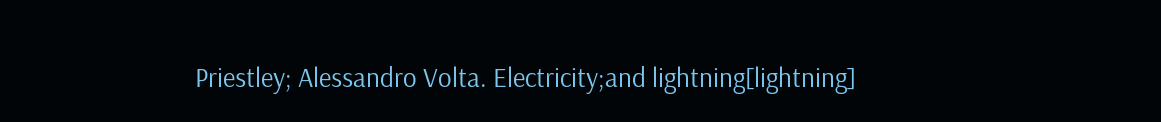Priestley; Alessandro Volta. Electricity;and lightning[lightning]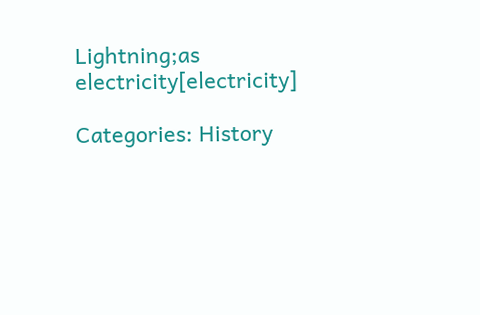Lightning;as electricity[electricity]

Categories: History